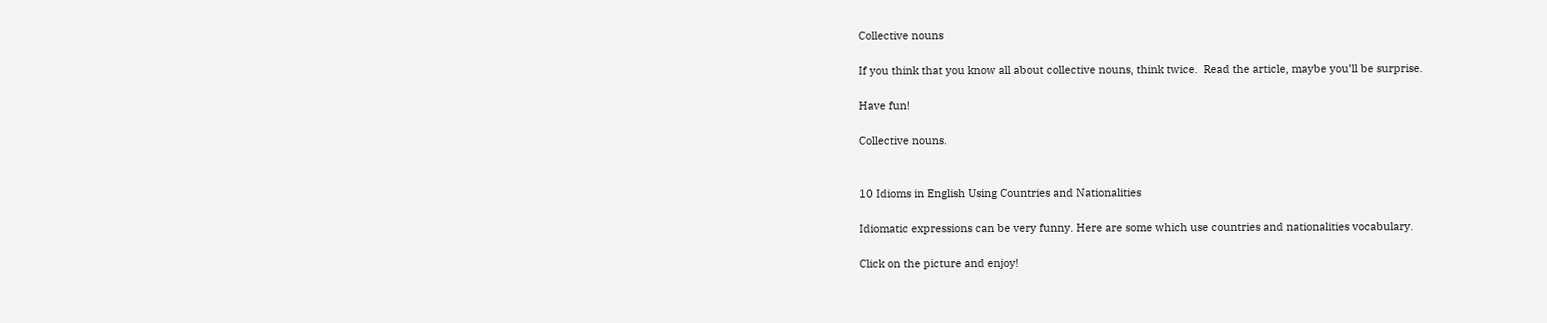Collective nouns

If you think that you know all about collective nouns, think twice.  Read the article, maybe you’ll be surprise.

Have fun!

Collective nouns.


10 Idioms in English Using Countries and Nationalities

Idiomatic expressions can be very funny. Here are some which use countries and nationalities vocabulary.

Click on the picture and enjoy!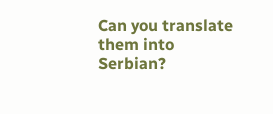Can you translate them into Serbian?